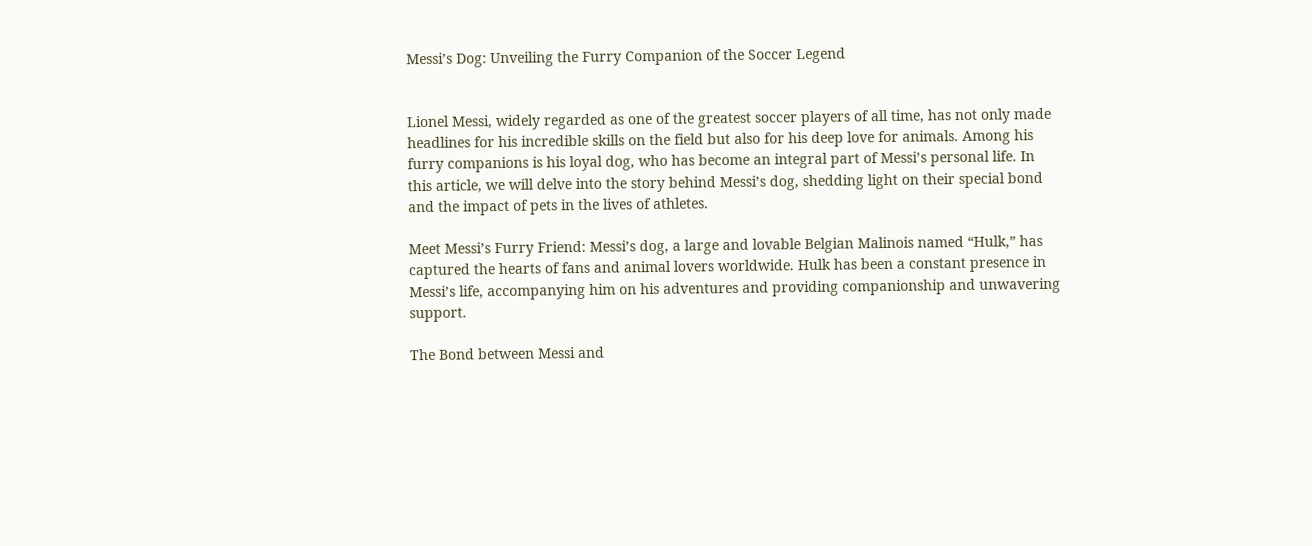Messi’s Dog: Unveiling the Furry Companion of the Soccer Legend


Lionel Messi, widely regarded as one of the greatest soccer players of all time, has not only made headlines for his incredible skills on the field but also for his deep love for animals. Among his furry companions is his loyal dog, who has become an integral part of Messi’s personal life. In this article, we will delve into the story behind Messi’s dog, shedding light on their special bond and the impact of pets in the lives of athletes.

Meet Messi’s Furry Friend: Messi’s dog, a large and lovable Belgian Malinois named “Hulk,” has captured the hearts of fans and animal lovers worldwide. Hulk has been a constant presence in Messi’s life, accompanying him on his adventures and providing companionship and unwavering support.

The Bond between Messi and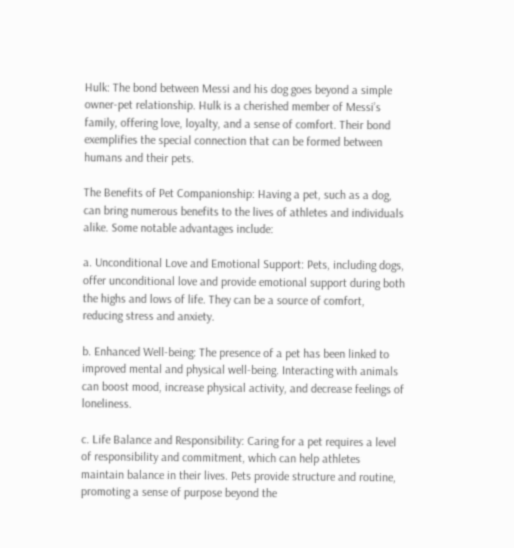Hulk: The bond between Messi and his dog goes beyond a simple owner-pet relationship. Hulk is a cherished member of Messi’s family, offering love, loyalty, and a sense of comfort. Their bond exemplifies the special connection that can be formed between humans and their pets.

The Benefits of Pet Companionship: Having a pet, such as a dog, can bring numerous benefits to the lives of athletes and individuals alike. Some notable advantages include:

a. Unconditional Love and Emotional Support: Pets, including dogs, offer unconditional love and provide emotional support during both the highs and lows of life. They can be a source of comfort, reducing stress and anxiety.

b. Enhanced Well-being: The presence of a pet has been linked to improved mental and physical well-being. Interacting with animals can boost mood, increase physical activity, and decrease feelings of loneliness.

c. Life Balance and Responsibility: Caring for a pet requires a level of responsibility and commitment, which can help athletes maintain balance in their lives. Pets provide structure and routine, promoting a sense of purpose beyond the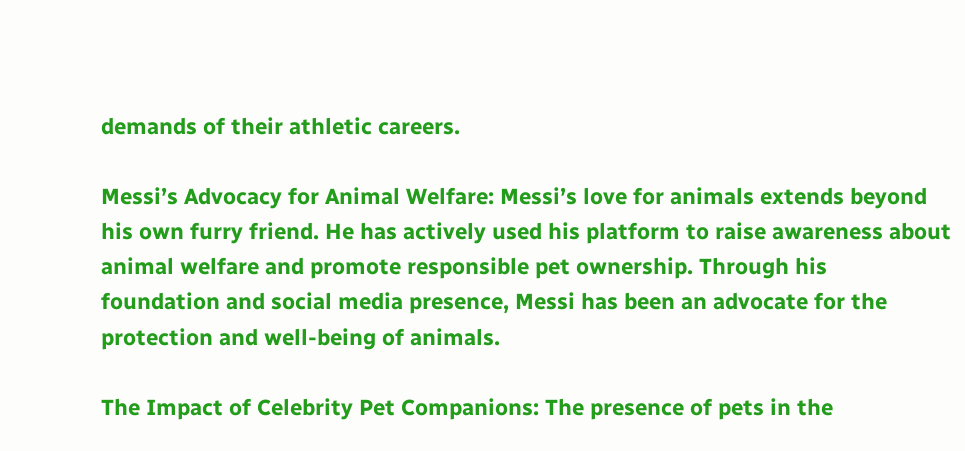demands of their athletic careers.

Messi’s Advocacy for Animal Welfare: Messi’s love for animals extends beyond his own furry friend. He has actively used his platform to raise awareness about animal welfare and promote responsible pet ownership. Through his foundation and social media presence, Messi has been an advocate for the protection and well-being of animals.

The Impact of Celebrity Pet Companions: The presence of pets in the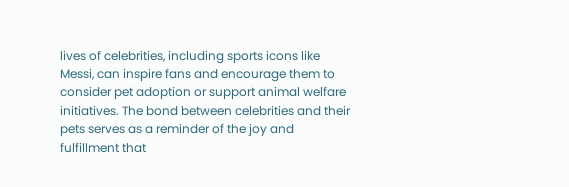lives of celebrities, including sports icons like Messi, can inspire fans and encourage them to consider pet adoption or support animal welfare initiatives. The bond between celebrities and their pets serves as a reminder of the joy and fulfillment that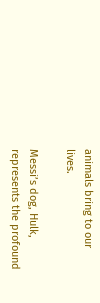animals bring to our lives.

Messi’s dog, Hulk, represents the profound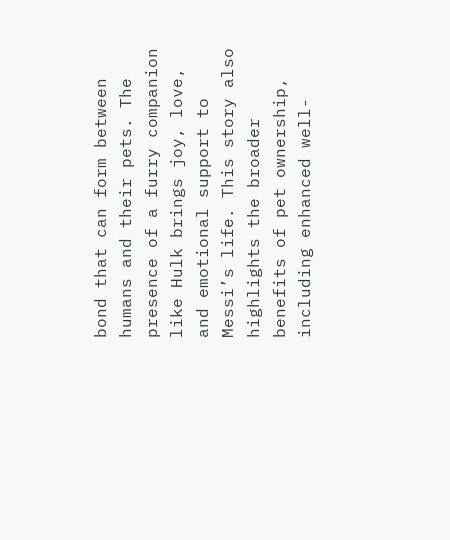bond that can form between humans and their pets. The presence of a furry companion like Hulk brings joy, love, and emotional support to Messi’s life. This story also highlights the broader benefits of pet ownership, including enhanced well-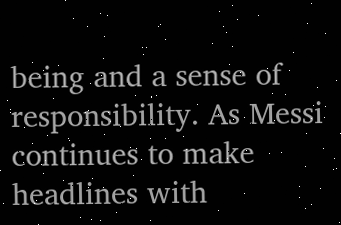being and a sense of responsibility. As Messi continues to make headlines with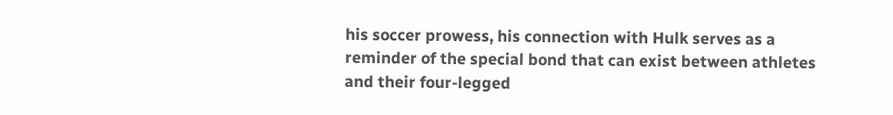his soccer prowess, his connection with Hulk serves as a reminder of the special bond that can exist between athletes and their four-legged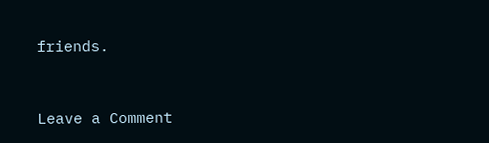friends.


Leave a Comment